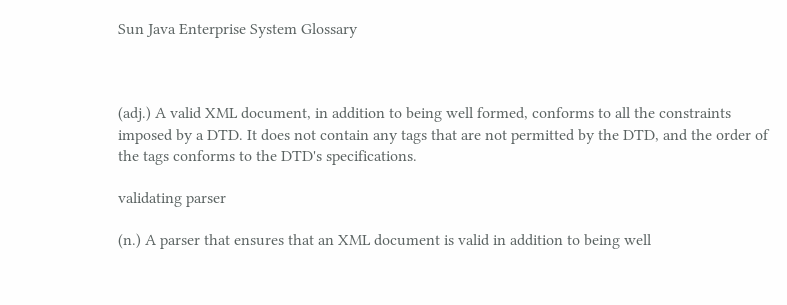Sun Java Enterprise System Glossary



(adj.) A valid XML document, in addition to being well formed, conforms to all the constraints imposed by a DTD. It does not contain any tags that are not permitted by the DTD, and the order of the tags conforms to the DTD's specifications.

validating parser

(n.) A parser that ensures that an XML document is valid in addition to being well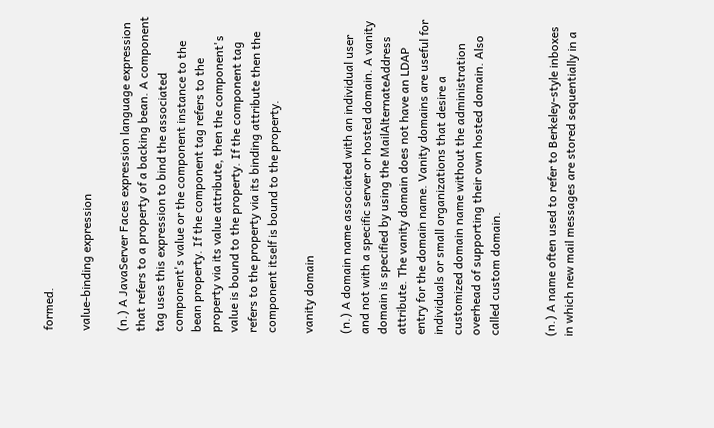formed.

value-binding expression

(n.) A JavaServer Faces expression language expression that refers to a property of a backing bean. A component tag uses this expression to bind the associated component's value or the component instance to the bean property. If the component tag refers to the property via its value attribute, then the component's value is bound to the property. If the component tag refers to the property via its binding attribute then the component itself is bound to the property.

vanity domain

(n.) A domain name associated with an individual user and not with a specific server or hosted domain. A vanity domain is specified by using the MailAlternateAddress attribute. The vanity domain does not have an LDAP entry for the domain name. Vanity domains are useful for individuals or small organizations that desire a customized domain name without the administration overhead of supporting their own hosted domain. Also called custom domain.


(n.) A name often used to refer to Berkeley-style inboxes in which new mail messages are stored sequentially in a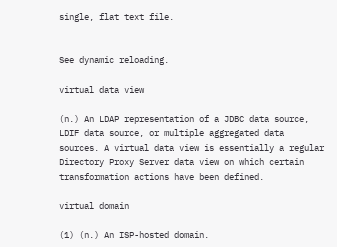single, flat text file.


See dynamic reloading.

virtual data view

(n.) An LDAP representation of a JDBC data source, LDIF data source, or multiple aggregated data sources. A virtual data view is essentially a regular Directory Proxy Server data view on which certain transformation actions have been defined.

virtual domain

(1) (n.) An ISP-hosted domain.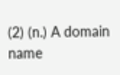(2) (n.) A domain name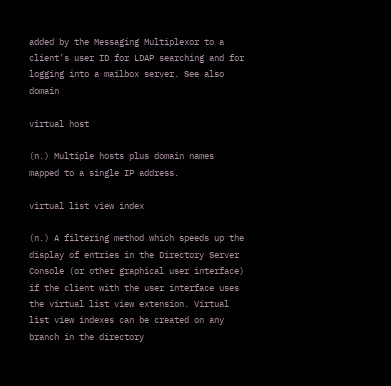added by the Messaging Multiplexor to a client’s user ID for LDAP searching and for logging into a mailbox server. See also domain

virtual host

(n.) Multiple hosts plus domain names mapped to a single IP address.

virtual list view index

(n.) A filtering method which speeds up the display of entries in the Directory Server Console (or other graphical user interface) if the client with the user interface uses the virtual list view extension. Virtual list view indexes can be created on any branch in the directory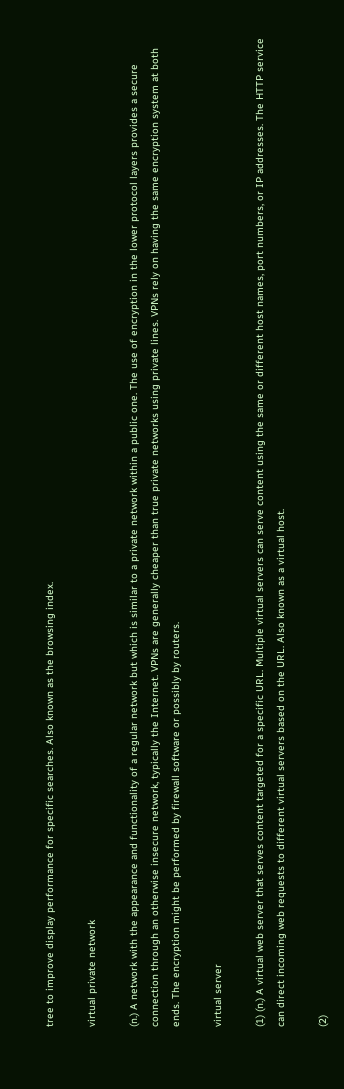tree to improve display performance for specific searches. Also known as the browsing index.

virtual private network

(n.) A network with the appearance and functionality of a regular network but which is similar to a private network within a public one. The use of encryption in the lower protocol layers provides a secure connection through an otherwise insecure network, typically the Internet. VPNs are generally cheaper than true private networks using private lines. VPNs rely on having the same encryption system at both ends. The encryption might be performed by firewall software or possibly by routers.

virtual server

(1) (n.) A virtual web server that serves content targeted for a specific URL. Multiple virtual servers can serve content using the same or different host names, port numbers, or IP addresses. The HTTP service can direct incoming web requests to different virtual servers based on the URL. Also known as a virtual host.

(2)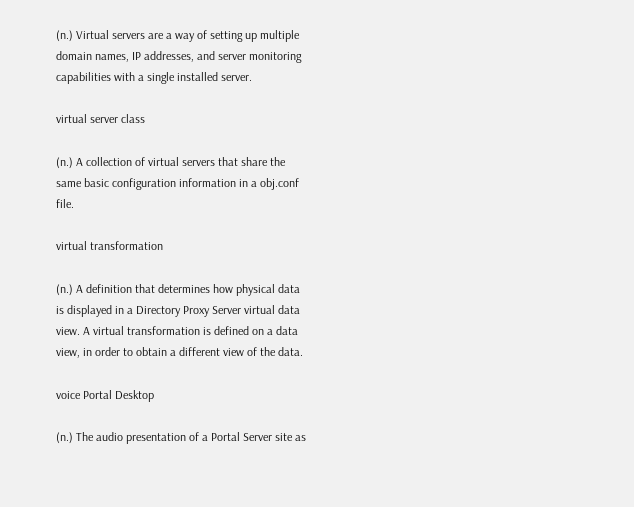(n.) Virtual servers are a way of setting up multiple domain names, IP addresses, and server monitoring capabilities with a single installed server.

virtual server class

(n.) A collection of virtual servers that share the same basic configuration information in a obj.conf file.

virtual transformation

(n.) A definition that determines how physical data is displayed in a Directory Proxy Server virtual data view. A virtual transformation is defined on a data view, in order to obtain a different view of the data.

voice Portal Desktop

(n.) The audio presentation of a Portal Server site as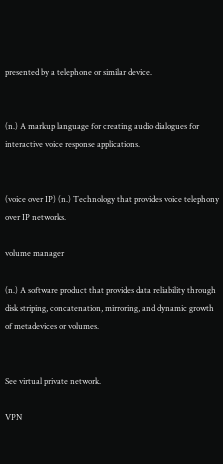presented by a telephone or similar device.


(n.) A markup language for creating audio dialogues for interactive voice response applications.


(voice over IP) (n.) Technology that provides voice telephony over IP networks.

volume manager

(n.) A software product that provides data reliability through disk striping, concatenation, mirroring, and dynamic growth of metadevices or volumes.


See virtual private network.

VPN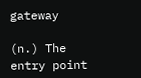gateway

(n.) The entry point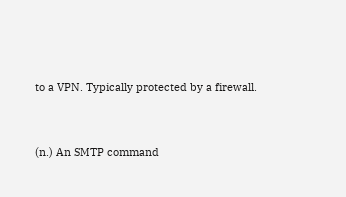to a VPN. Typically protected by a firewall.


(n.) An SMTP command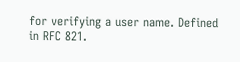for verifying a user name. Defined in RFC 821.